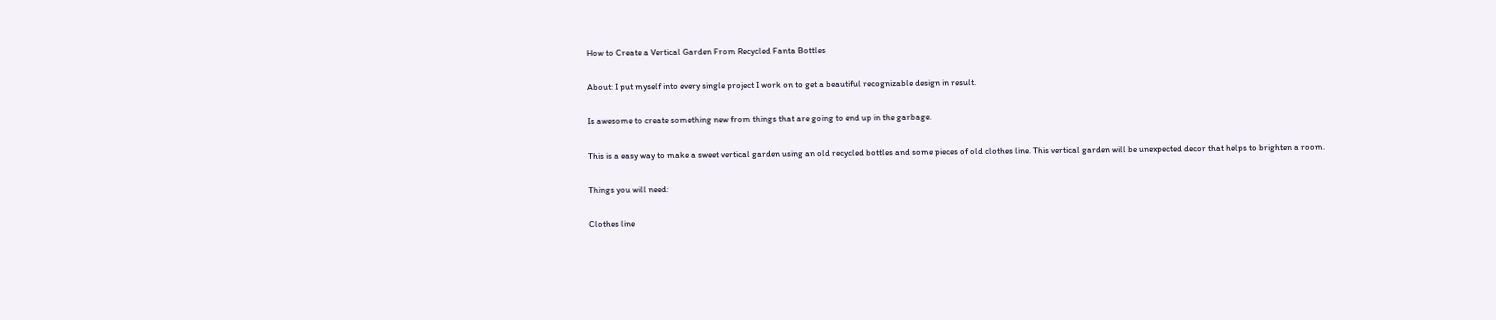How to Create a Vertical Garden From Recycled Fanta Bottles

About: I put myself into every single project I work on to get a beautiful recognizable design in result.

Is awesome to create something new from things that are going to end up in the garbage.

This is a easy way to make a sweet vertical garden using an old recycled bottles and some pieces of old clothes line. This vertical garden will be unexpected decor that helps to brighten a room.

Things you will need:

Clothes line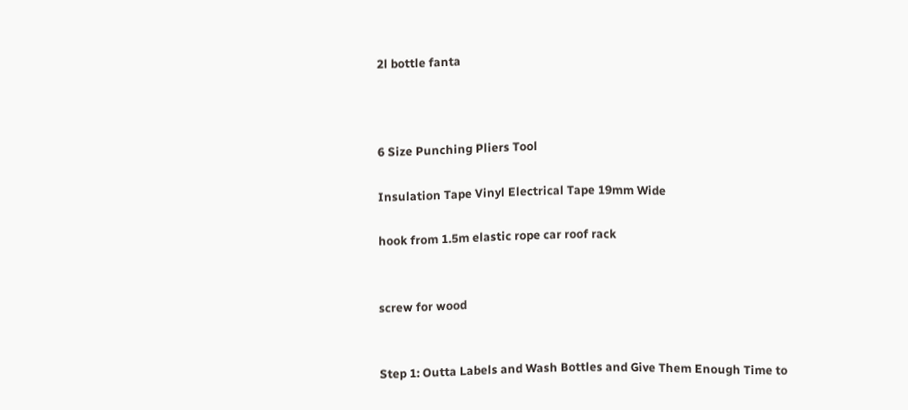2l bottle fanta



6 Size Punching Pliers Tool

Insulation Tape Vinyl Electrical Tape 19mm Wide

hook from 1.5m elastic rope car roof rack


screw for wood


Step 1: Outta Labels and Wash Bottles and Give Them Enough Time to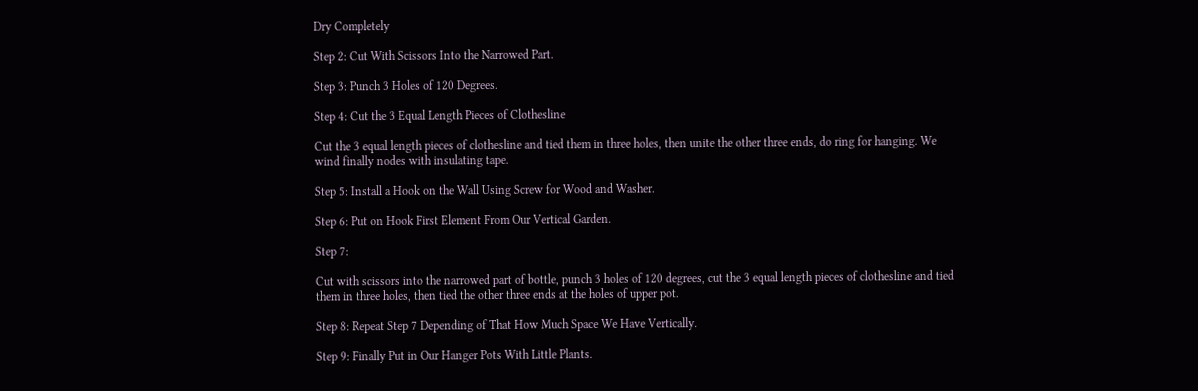Dry Completely

Step 2: Cut With Scissors Into the Narrowed Part.

Step 3: Punch 3 Holes of 120 Degrees.

Step 4: Cut the 3 Equal Length Pieces of Clothesline

Cut the 3 equal length pieces of clothesline and tied them in three holes, then unite the other three ends, do ring for hanging. We wind finally nodes with insulating tape.

Step 5: Install a Hook on the Wall Using Screw for Wood and Washer.

Step 6: Put on Hook First Element From Our Vertical Garden.

Step 7:

Cut with scissors into the narrowed part of bottle, punch 3 holes of 120 degrees, cut the 3 equal length pieces of clothesline and tied them in three holes, then tied the other three ends at the holes of upper pot.

Step 8: Repeat Step 7 Depending of That How Much Space We Have Vertically.

Step 9: Finally Put in Our Hanger Pots With Little Plants.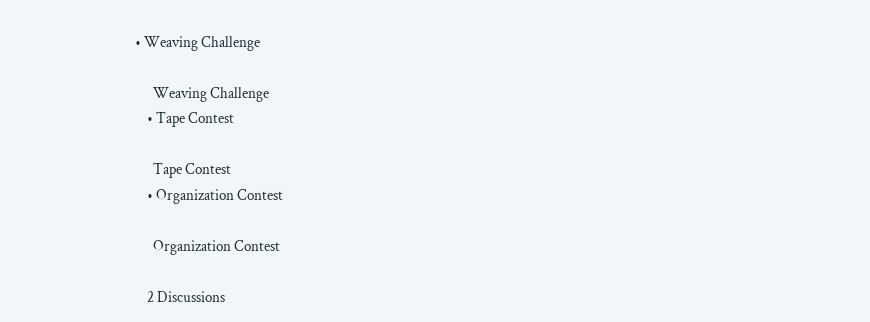• Weaving Challenge

      Weaving Challenge
    • Tape Contest

      Tape Contest
    • Organization Contest

      Organization Contest

    2 Discussions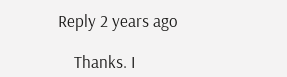Reply 2 years ago

    Thanks. I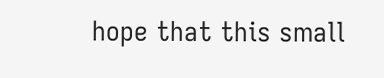hope that this small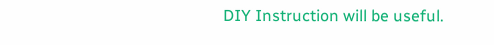DIY Instruction will be useful.